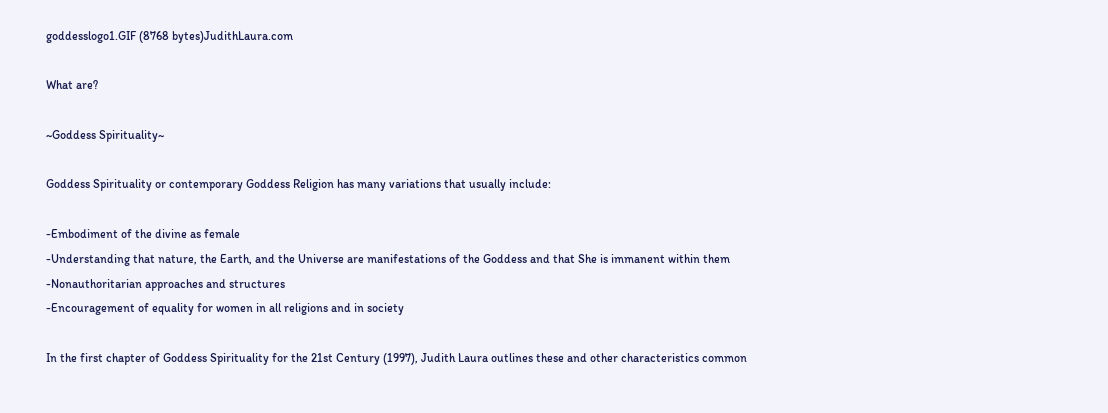goddesslogo1.GIF (8768 bytes)JudithLaura.com

What are?

~Goddess Spirituality~

Goddess Spirituality or contemporary Goddess Religion has many variations that usually include:

-Embodiment of the divine as female
-Understanding that nature, the Earth, and the Universe are manifestations of the Goddess and that She is immanent within them
-Nonauthoritarian approaches and structures
-Encouragement of equality for women in all religions and in society

In the first chapter of Goddess Spirituality for the 21st Century (1997), Judith Laura outlines these and other characteristics common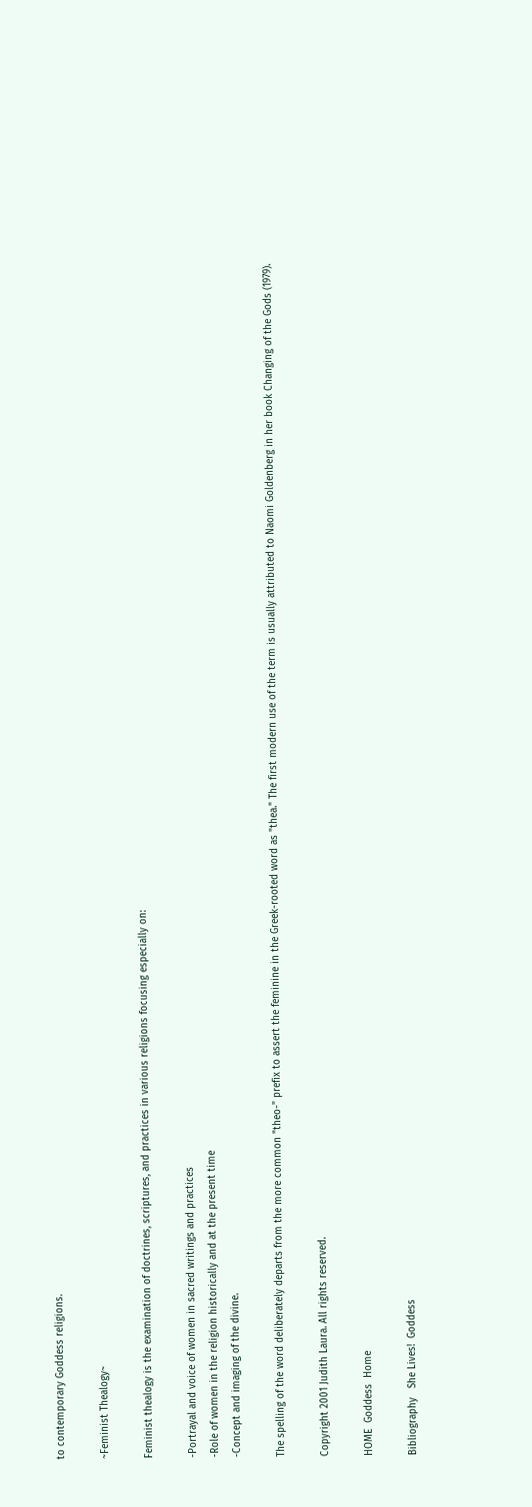to contemporary Goddess religions.

~Feminist Thealogy~

Feminist thealogy is the examination of doctrines, scriptures, and practices in various religions focusing especially on:

-Portrayal and voice of women in sacred writings and practices
-Role of women in the religion historically and at the present time
-Concept and imaging of the divine.

The spelling of the word deliberately departs from the more common "theo-" prefix to assert the feminine in the Greek-rooted word as "thea." The first modern use of the term is usually attributed to Naomi Goldenberg in her book Changing of the Gods (1979).

Copyright 2001 Judith Laura. All rights reserved.

HOME  Goddess  Home

Bibliography   She Lives!  Goddess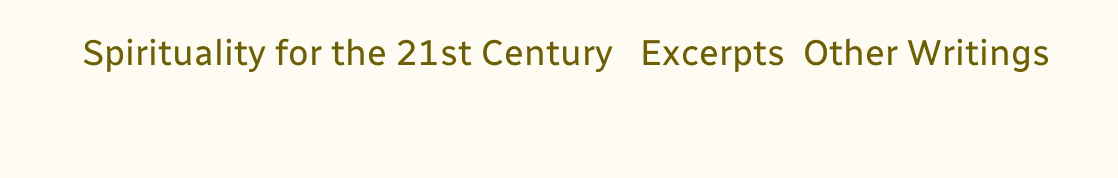Spirituality for the 21st Century   Excerpts  Other Writings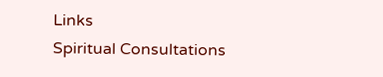Links
Spiritual Consultations